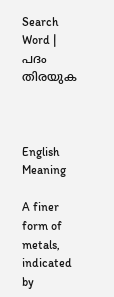Search Word | പദം തിരയുക



English Meaning

A finer form of metals, indicated by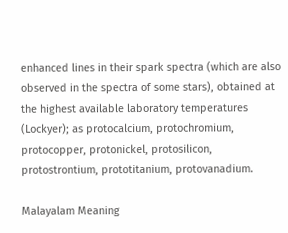enhanced lines in their spark spectra (which are also observed in the spectra of some stars), obtained at the highest available laboratory temperatures (Lockyer); as protocalcium, protochromium, protocopper, protonickel, protosilicon, protostrontium, prototitanium, protovanadium.

Malayalam Meaning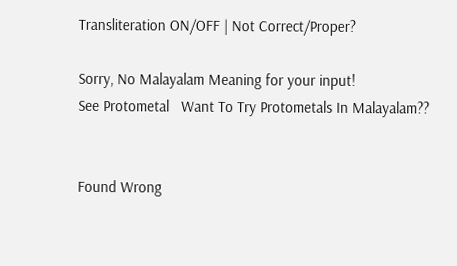Transliteration ON/OFF | Not Correct/Proper?

Sorry, No Malayalam Meaning for your input!
See Protometal   Want To Try Protometals In Malayalam??


Found Wrong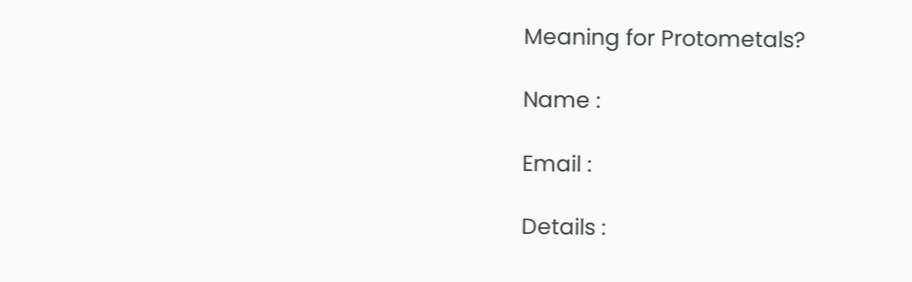Meaning for Protometals?

Name :

Email :

Details :